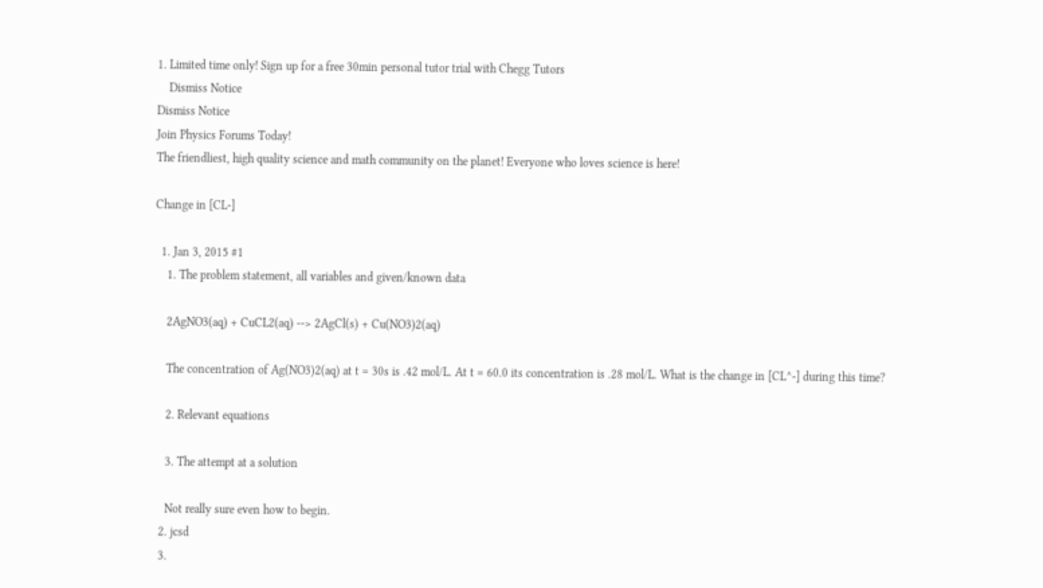1. Limited time only! Sign up for a free 30min personal tutor trial with Chegg Tutors
    Dismiss Notice
Dismiss Notice
Join Physics Forums Today!
The friendliest, high quality science and math community on the planet! Everyone who loves science is here!

Change in [CL-]

  1. Jan 3, 2015 #1
    1. The problem statement, all variables and given/known data

    2AgNO3(aq) + CuCL2(aq) --> 2AgCl(s) + Cu(NO3)2(aq)

    The concentration of Ag(NO3)2(aq) at t = 30s is .42 mol/L. At t = 60.0 its concentration is .28 mol/L. What is the change in [CL^-] during this time?

    2. Relevant equations

    3. The attempt at a solution

    Not really sure even how to begin.
  2. jcsd
  3.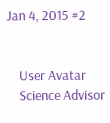Jan 4, 2015 #2


    User Avatar
    Science Advisor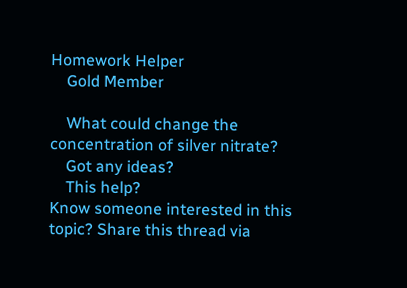Homework Helper
    Gold Member

    What could change the concentration of silver nitrate?
    Got any ideas?
    This help?
Know someone interested in this topic? Share this thread via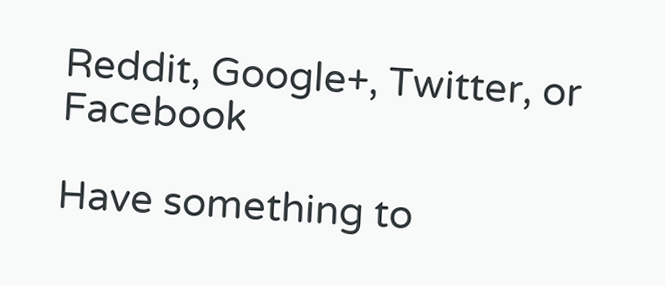Reddit, Google+, Twitter, or Facebook

Have something to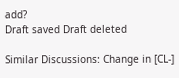add?
Draft saved Draft deleted

Similar Discussions: Change in [CL-]